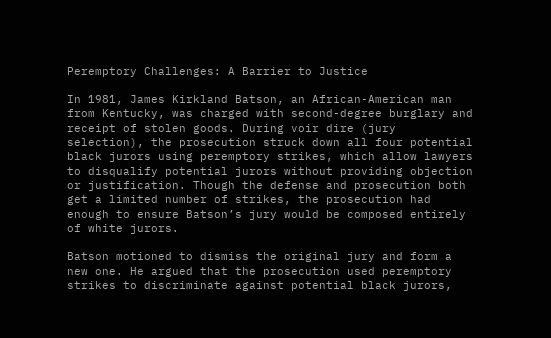Peremptory Challenges: A Barrier to Justice

In 1981, James Kirkland Batson, an African-American man from Kentucky, was charged with second-degree burglary and receipt of stolen goods. During voir dire (jury selection), the prosecution struck down all four potential black jurors using peremptory strikes, which allow lawyers to disqualify potential jurors without providing objection or justification. Though the defense and prosecution both get a limited number of strikes, the prosecution had enough to ensure Batson’s jury would be composed entirely of white jurors.

Batson motioned to dismiss the original jury and form a new one. He argued that the prosecution used peremptory strikes to discriminate against potential black jurors,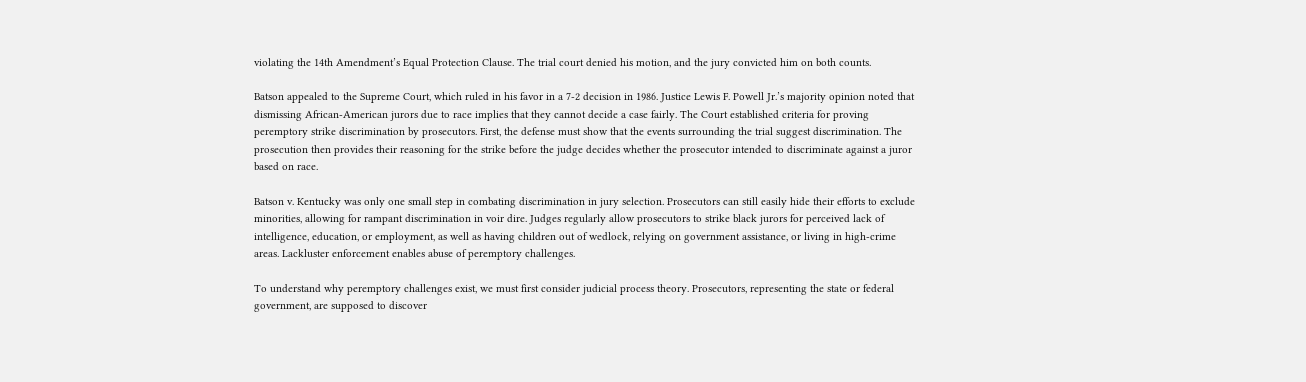violating the 14th Amendment’s Equal Protection Clause. The trial court denied his motion, and the jury convicted him on both counts.

Batson appealed to the Supreme Court, which ruled in his favor in a 7-2 decision in 1986. Justice Lewis F. Powell Jr.’s majority opinion noted that dismissing African-American jurors due to race implies that they cannot decide a case fairly. The Court established criteria for proving peremptory strike discrimination by prosecutors. First, the defense must show that the events surrounding the trial suggest discrimination. The prosecution then provides their reasoning for the strike before the judge decides whether the prosecutor intended to discriminate against a juror based on race.

Batson v. Kentucky was only one small step in combating discrimination in jury selection. Prosecutors can still easily hide their efforts to exclude minorities, allowing for rampant discrimination in voir dire. Judges regularly allow prosecutors to strike black jurors for perceived lack of intelligence, education, or employment, as well as having children out of wedlock, relying on government assistance, or living in high-crime areas. Lackluster enforcement enables abuse of peremptory challenges.

To understand why peremptory challenges exist, we must first consider judicial process theory. Prosecutors, representing the state or federal government, are supposed to discover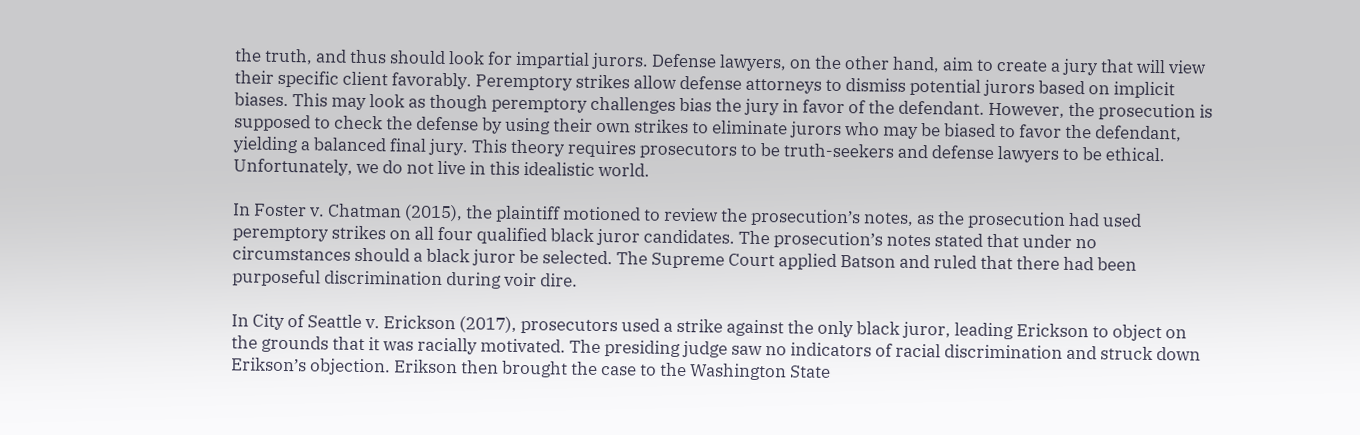the truth, and thus should look for impartial jurors. Defense lawyers, on the other hand, aim to create a jury that will view their specific client favorably. Peremptory strikes allow defense attorneys to dismiss potential jurors based on implicit biases. This may look as though peremptory challenges bias the jury in favor of the defendant. However, the prosecution is supposed to check the defense by using their own strikes to eliminate jurors who may be biased to favor the defendant, yielding a balanced final jury. This theory requires prosecutors to be truth-seekers and defense lawyers to be ethical. Unfortunately, we do not live in this idealistic world.

In Foster v. Chatman (2015), the plaintiff motioned to review the prosecution’s notes, as the prosecution had used peremptory strikes on all four qualified black juror candidates. The prosecution’s notes stated that under no circumstances should a black juror be selected. The Supreme Court applied Batson and ruled that there had been purposeful discrimination during voir dire.

In City of Seattle v. Erickson (2017), prosecutors used a strike against the only black juror, leading Erickson to object on the grounds that it was racially motivated. The presiding judge saw no indicators of racial discrimination and struck down Erikson’s objection. Erikson then brought the case to the Washington State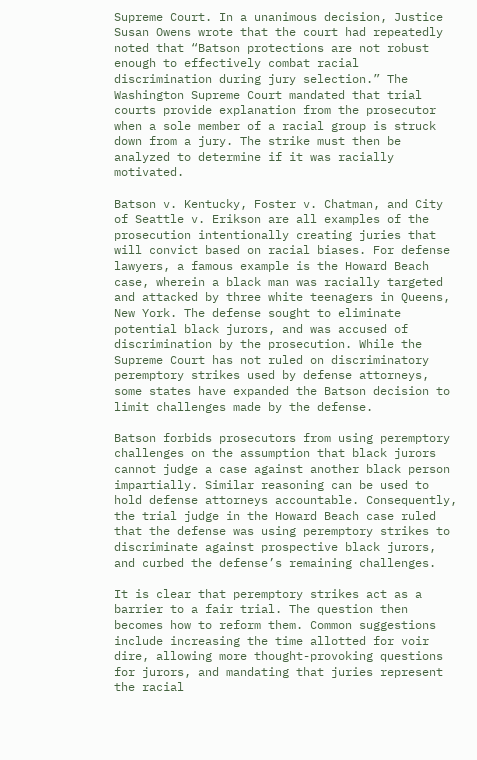Supreme Court. In a unanimous decision, Justice Susan Owens wrote that the court had repeatedly noted that “Batson protections are not robust enough to effectively combat racial discrimination during jury selection.” The Washington Supreme Court mandated that trial courts provide explanation from the prosecutor when a sole member of a racial group is struck down from a jury. The strike must then be analyzed to determine if it was racially motivated.

Batson v. Kentucky, Foster v. Chatman, and City of Seattle v. Erikson are all examples of the prosecution intentionally creating juries that will convict based on racial biases. For defense lawyers, a famous example is the Howard Beach case, wherein a black man was racially targeted and attacked by three white teenagers in Queens, New York. The defense sought to eliminate potential black jurors, and was accused of discrimination by the prosecution. While the Supreme Court has not ruled on discriminatory peremptory strikes used by defense attorneys, some states have expanded the Batson decision to limit challenges made by the defense.

Batson forbids prosecutors from using peremptory challenges on the assumption that black jurors cannot judge a case against another black person impartially. Similar reasoning can be used to hold defense attorneys accountable. Consequently, the trial judge in the Howard Beach case ruled that the defense was using peremptory strikes to discriminate against prospective black jurors, and curbed the defense’s remaining challenges.

It is clear that peremptory strikes act as a barrier to a fair trial. The question then becomes how to reform them. Common suggestions include increasing the time allotted for voir dire, allowing more thought-provoking questions for jurors, and mandating that juries represent the racial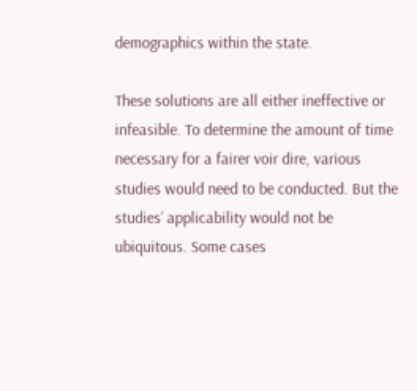demographics within the state.

These solutions are all either ineffective or infeasible. To determine the amount of time necessary for a fairer voir dire, various studies would need to be conducted. But the studies’ applicability would not be ubiquitous. Some cases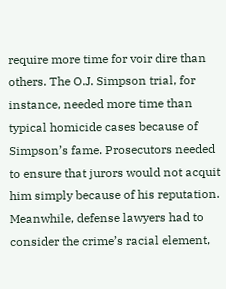require more time for voir dire than others. The O.J. Simpson trial, for instance, needed more time than typical homicide cases because of Simpson’s fame. Prosecutors needed to ensure that jurors would not acquit him simply because of his reputation. Meanwhile, defense lawyers had to consider the crime’s racial element,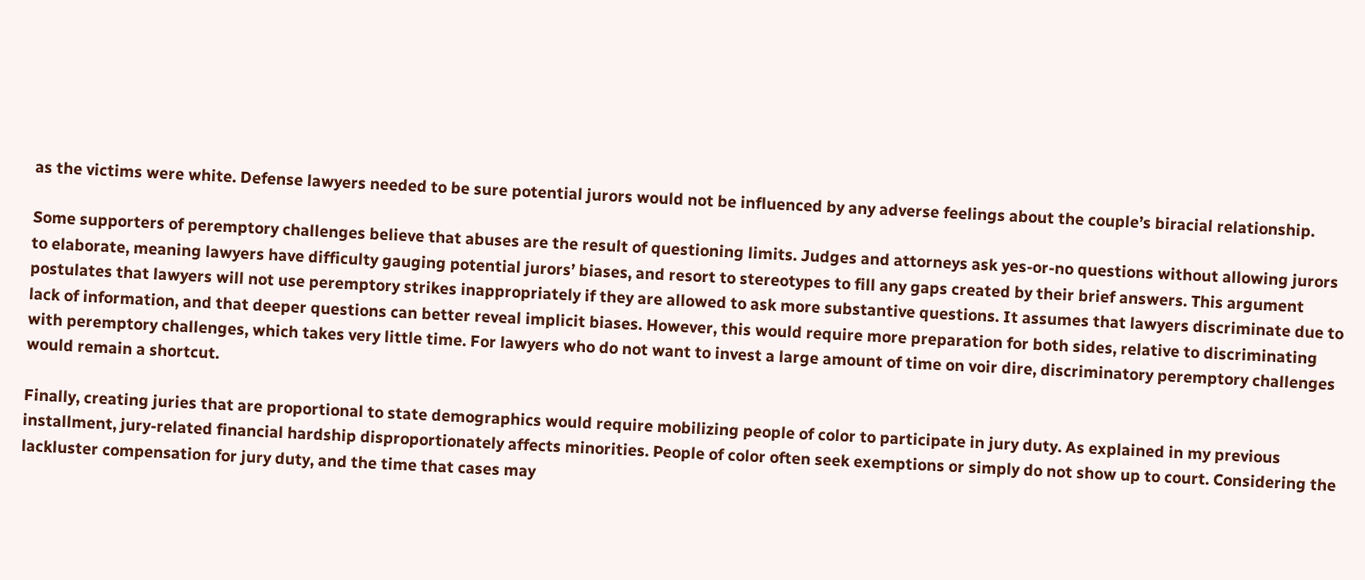as the victims were white. Defense lawyers needed to be sure potential jurors would not be influenced by any adverse feelings about the couple’s biracial relationship.

Some supporters of peremptory challenges believe that abuses are the result of questioning limits. Judges and attorneys ask yes-or-no questions without allowing jurors to elaborate, meaning lawyers have difficulty gauging potential jurors’ biases, and resort to stereotypes to fill any gaps created by their brief answers. This argument postulates that lawyers will not use peremptory strikes inappropriately if they are allowed to ask more substantive questions. It assumes that lawyers discriminate due to lack of information, and that deeper questions can better reveal implicit biases. However, this would require more preparation for both sides, relative to discriminating with peremptory challenges, which takes very little time. For lawyers who do not want to invest a large amount of time on voir dire, discriminatory peremptory challenges would remain a shortcut.

Finally, creating juries that are proportional to state demographics would require mobilizing people of color to participate in jury duty. As explained in my previous installment, jury-related financial hardship disproportionately affects minorities. People of color often seek exemptions or simply do not show up to court. Considering the lackluster compensation for jury duty, and the time that cases may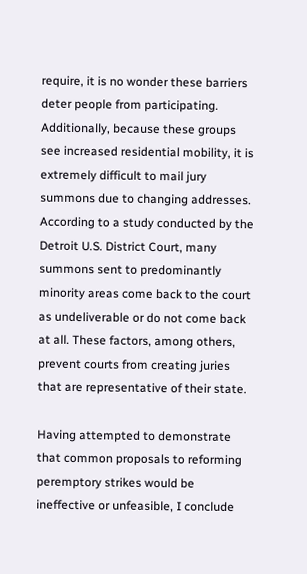require, it is no wonder these barriers deter people from participating. Additionally, because these groups see increased residential mobility, it is extremely difficult to mail jury summons due to changing addresses. According to a study conducted by the Detroit U.S. District Court, many summons sent to predominantly minority areas come back to the court as undeliverable or do not come back at all. These factors, among others, prevent courts from creating juries that are representative of their state.

Having attempted to demonstrate that common proposals to reforming peremptory strikes would be ineffective or unfeasible, I conclude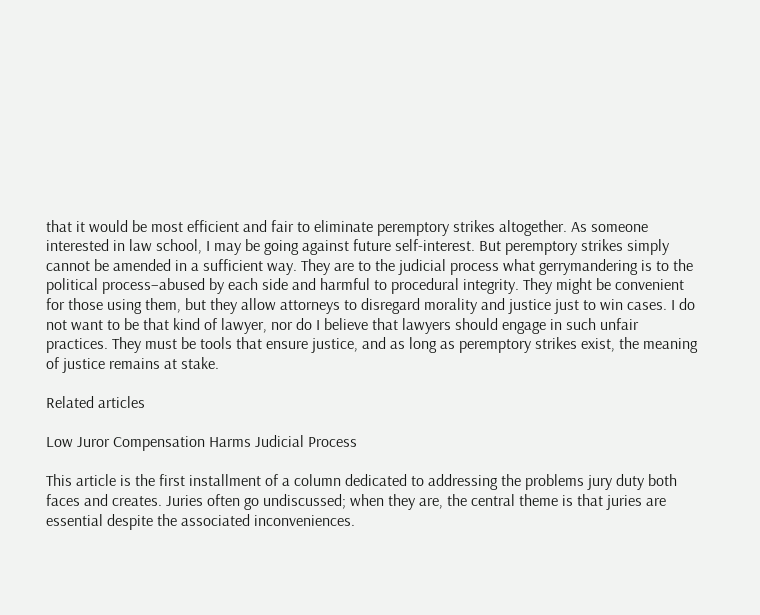that it would be most efficient and fair to eliminate peremptory strikes altogether. As someone interested in law school, I may be going against future self-interest. But peremptory strikes simply cannot be amended in a sufficient way. They are to the judicial process what gerrymandering is to the political process–abused by each side and harmful to procedural integrity. They might be convenient for those using them, but they allow attorneys to disregard morality and justice just to win cases. I do not want to be that kind of lawyer, nor do I believe that lawyers should engage in such unfair practices. They must be tools that ensure justice, and as long as peremptory strikes exist, the meaning of justice remains at stake.

Related articles

Low Juror Compensation Harms Judicial Process

This article is the first installment of a column dedicated to addressing the problems jury duty both faces and creates. Juries often go undiscussed; when they are, the central theme is that juries are essential despite the associated inconveniences.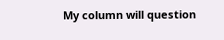My column will question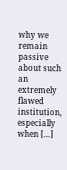why we remain passive about such an extremely flawed institution, especially when […]